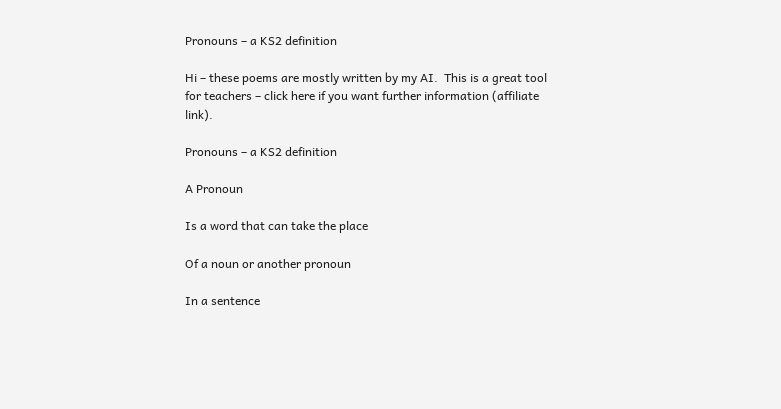Pronouns – a KS2 definition

Hi – these poems are mostly written by my AI.  This is a great tool for teachers – click here if you want further information (affiliate link).

Pronouns – a KS2 definition

A Pronoun

Is a word that can take the place

Of a noun or another pronoun

In a sentence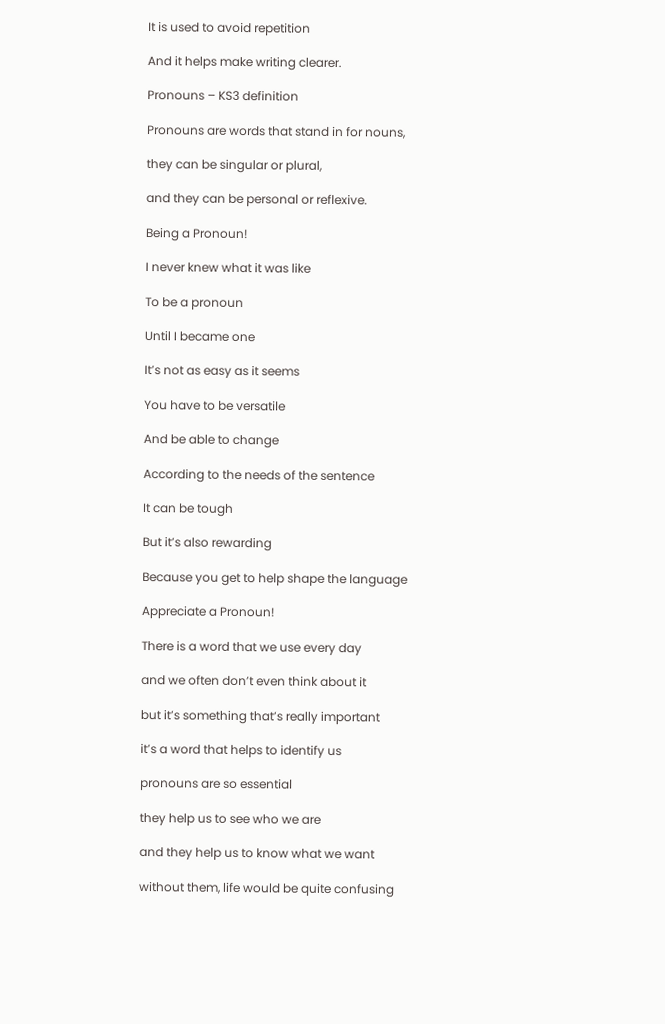It is used to avoid repetition

And it helps make writing clearer.

Pronouns – KS3 definition

Pronouns are words that stand in for nouns,

they can be singular or plural,

and they can be personal or reflexive.

Being a Pronoun!

I never knew what it was like

To be a pronoun

Until I became one

It’s not as easy as it seems

You have to be versatile

And be able to change

According to the needs of the sentence

It can be tough

But it’s also rewarding

Because you get to help shape the language

Appreciate a Pronoun!

There is a word that we use every day

and we often don’t even think about it

but it’s something that’s really important

it’s a word that helps to identify us

pronouns are so essential

they help us to see who we are

and they help us to know what we want

without them, life would be quite confusing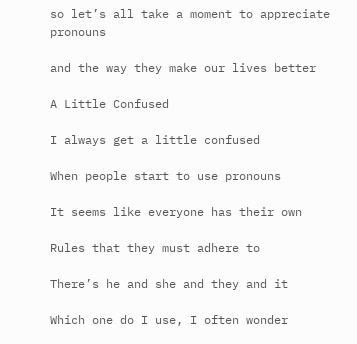so let’s all take a moment to appreciate pronouns

and the way they make our lives better

A Little Confused

I always get a little confused

When people start to use pronouns

It seems like everyone has their own

Rules that they must adhere to

There’s he and she and they and it

Which one do I use, I often wonder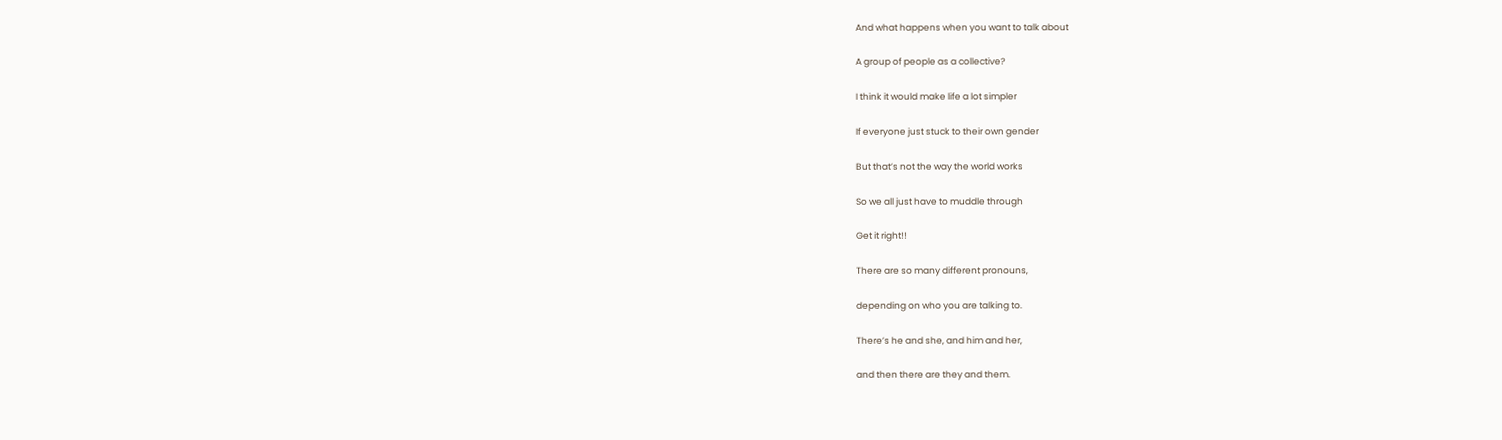And what happens when you want to talk about

A group of people as a collective?

I think it would make life a lot simpler

If everyone just stuck to their own gender

But that’s not the way the world works

So we all just have to muddle through

Get it right!!

There are so many different pronouns,

depending on who you are talking to.

There’s he and she, and him and her,

and then there are they and them.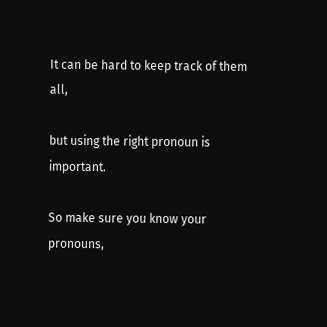It can be hard to keep track of them all,

but using the right pronoun is important.

So make sure you know your pronouns,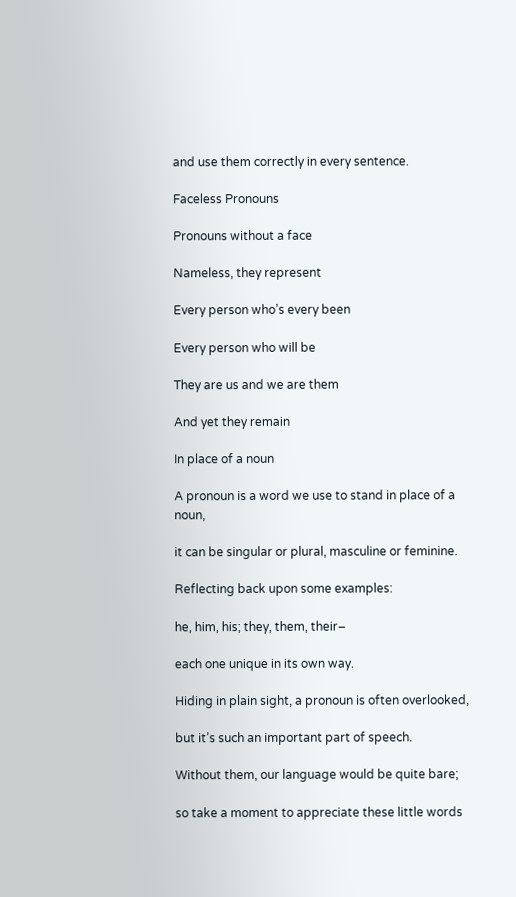and use them correctly in every sentence.

Faceless Pronouns

Pronouns without a face

Nameless, they represent

Every person who’s every been

Every person who will be

They are us and we are them

And yet they remain

In place of a noun

A pronoun is a word we use to stand in place of a noun,

it can be singular or plural, masculine or feminine.

Reflecting back upon some examples:

he, him, his; they, them, their–

each one unique in its own way.

Hiding in plain sight, a pronoun is often overlooked,

but it’s such an important part of speech.

Without them, our language would be quite bare;

so take a moment to appreciate these little words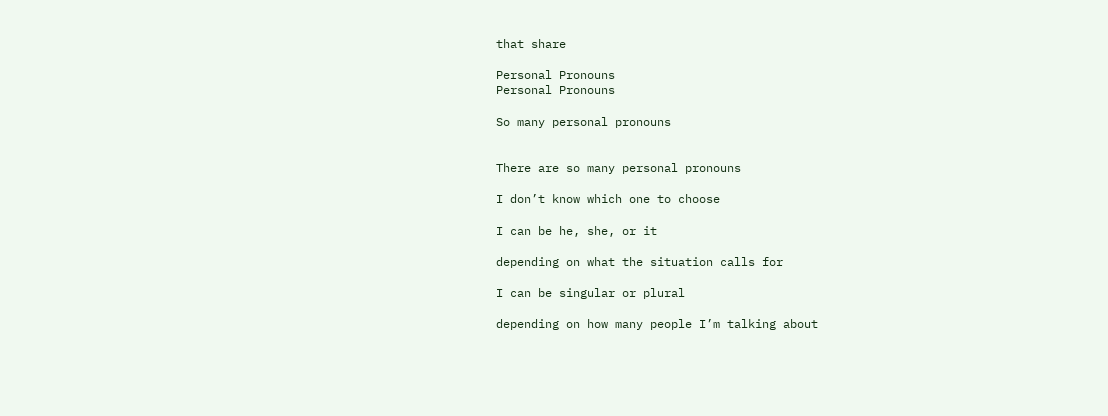that share

Personal Pronouns
Personal Pronouns

So many personal pronouns


There are so many personal pronouns

I don’t know which one to choose

I can be he, she, or it

depending on what the situation calls for

I can be singular or plural

depending on how many people I’m talking about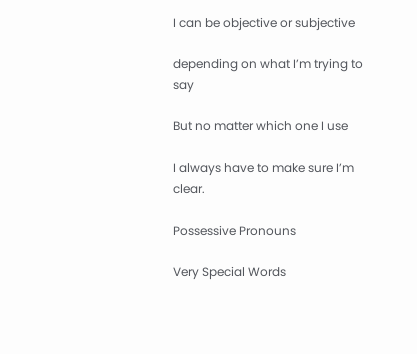I can be objective or subjective

depending on what I’m trying to say

But no matter which one I use

I always have to make sure I’m clear.

Possessive Pronouns

Very Special Words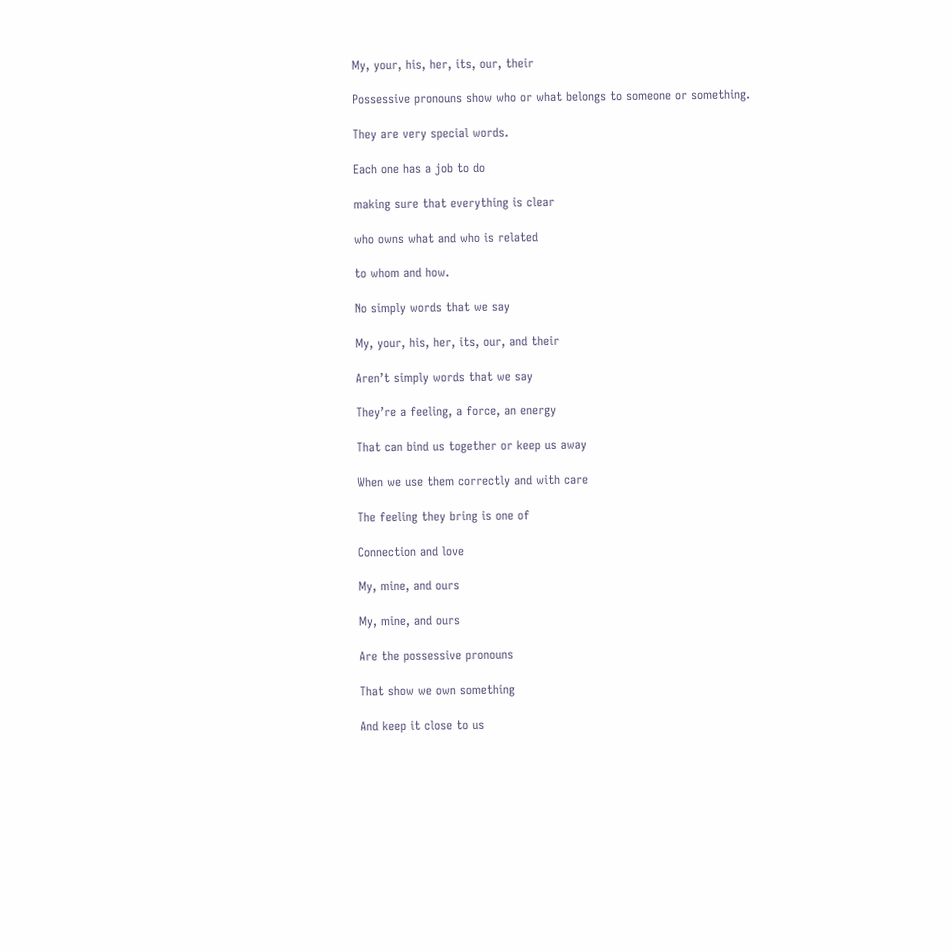My, your, his, her, its, our, their

Possessive pronouns show who or what belongs to someone or something.

They are very special words.

Each one has a job to do

making sure that everything is clear

who owns what and who is related

to whom and how.

No simply words that we say

My, your, his, her, its, our, and their

Aren’t simply words that we say

They’re a feeling, a force, an energy

That can bind us together or keep us away

When we use them correctly and with care

The feeling they bring is one of

Connection and love

My, mine, and ours

My, mine, and ours

Are the possessive pronouns

That show we own something

And keep it close to us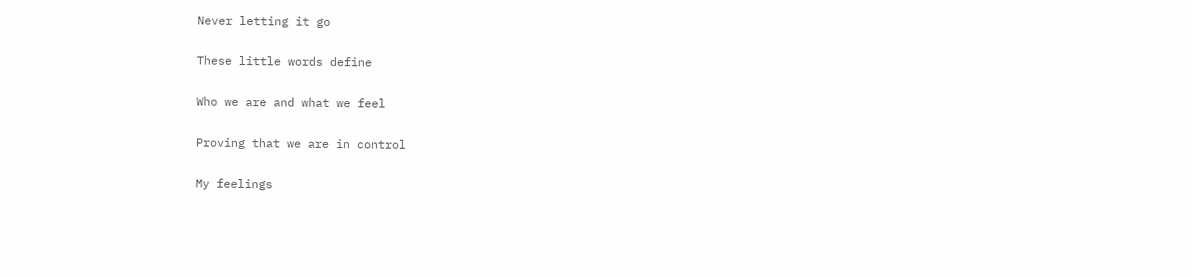Never letting it go

These little words define

Who we are and what we feel

Proving that we are in control

My feelings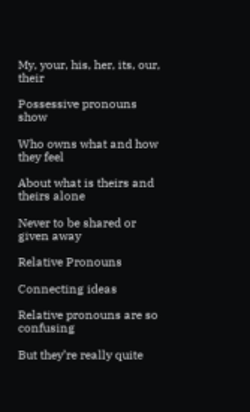My, your, his, her, its, our, their

Possessive pronouns show

Who owns what and how they feel

About what is theirs and theirs alone

Never to be shared or given away

Relative Pronouns

Connecting ideas

Relative pronouns are so confusing

But they’re really quite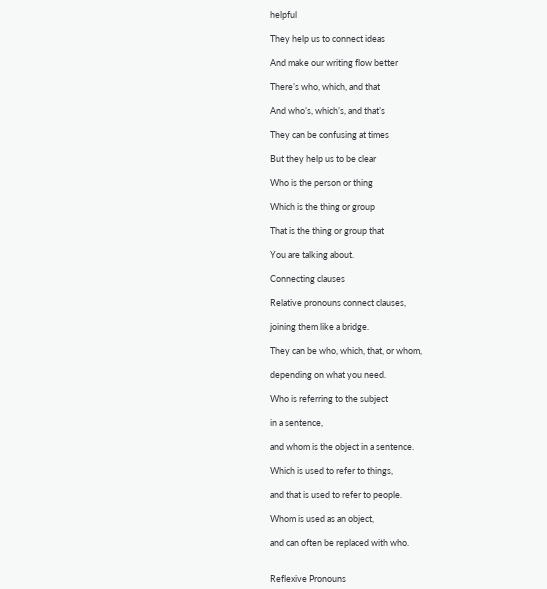helpful

They help us to connect ideas

And make our writing flow better

There’s who, which, and that

And who’s, which’s, and that’s

They can be confusing at times

But they help us to be clear

Who is the person or thing

Which is the thing or group

That is the thing or group that

You are talking about.

Connecting clauses

Relative pronouns connect clauses,

joining them like a bridge.

They can be who, which, that, or whom,

depending on what you need.

Who is referring to the subject

in a sentence,

and whom is the object in a sentence.

Which is used to refer to things,

and that is used to refer to people.

Whom is used as an object,

and can often be replaced with who.


Reflexive Pronouns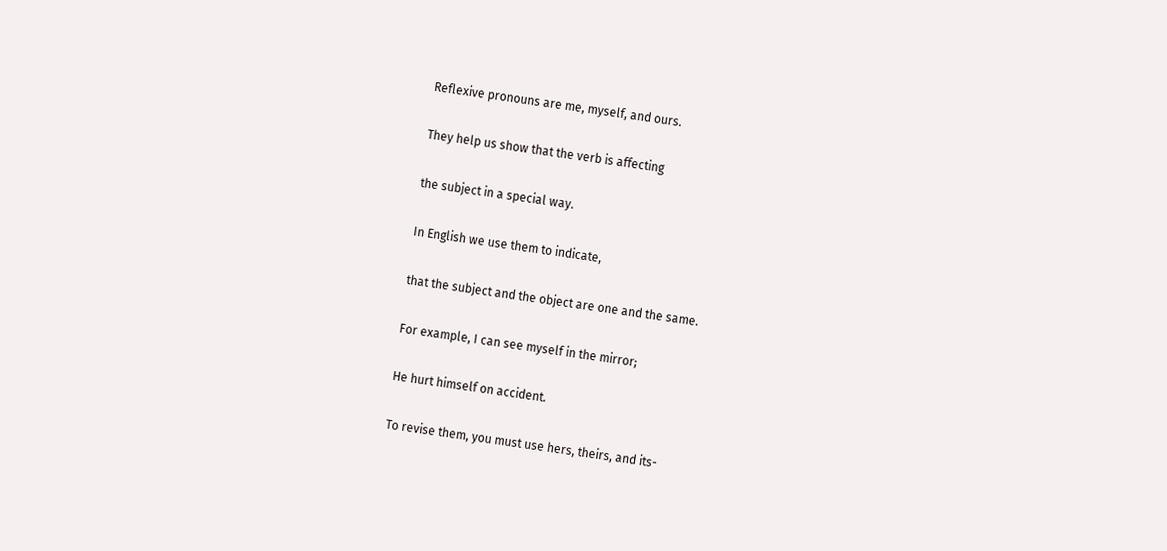Reflexive pronouns are me, myself, and ours.

They help us show that the verb is affecting

the subject in a special way.

In English we use them to indicate,

that the subject and the object are one and the same.

For example, I can see myself in the mirror;

He hurt himself on accident.

To revise them, you must use hers, theirs, and its-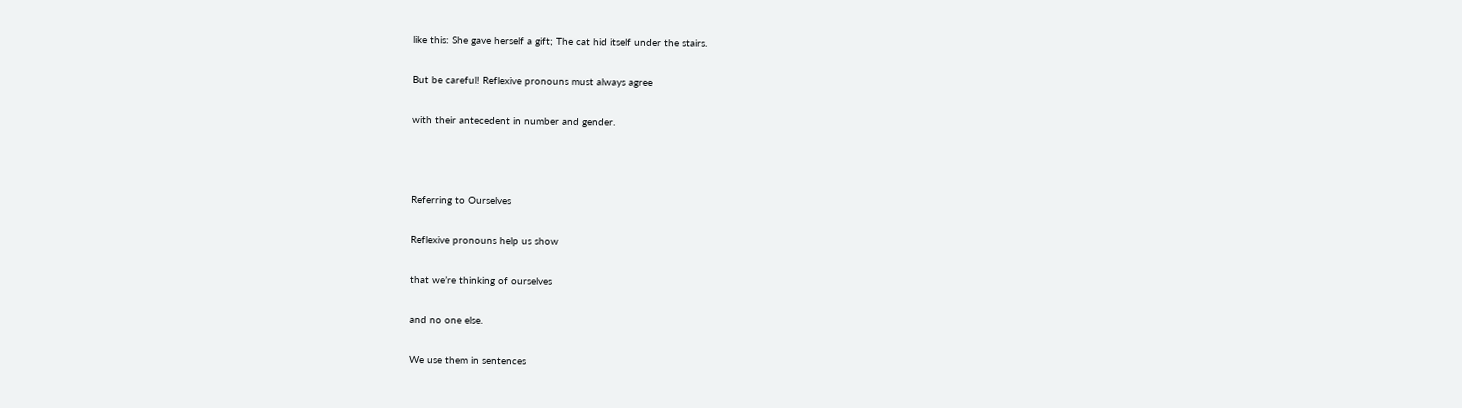like this: She gave herself a gift; The cat hid itself under the stairs.

But be careful! Reflexive pronouns must always agree

with their antecedent in number and gender.



Referring to Ourselves

Reflexive pronouns help us show

that we’re thinking of ourselves

and no one else.

We use them in sentences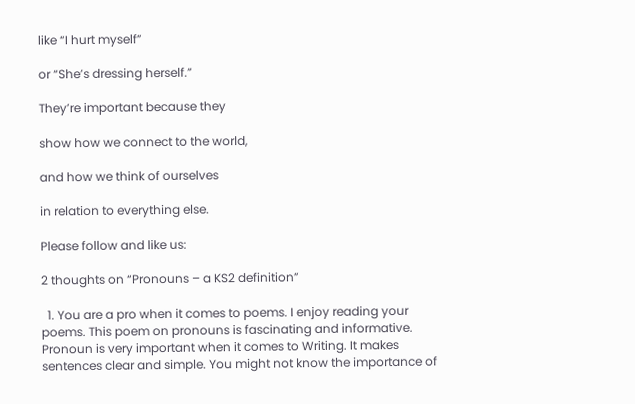like “I hurt myself”

or “She’s dressing herself.”

They’re important because they

show how we connect to the world,

and how we think of ourselves

in relation to everything else.

Please follow and like us:

2 thoughts on “Pronouns – a KS2 definition”

  1. You are a pro when it comes to poems. I enjoy reading your poems. This poem on pronouns is fascinating and informative. Pronoun is very important when it comes to Writing. It makes sentences clear and simple. You might not know the importance of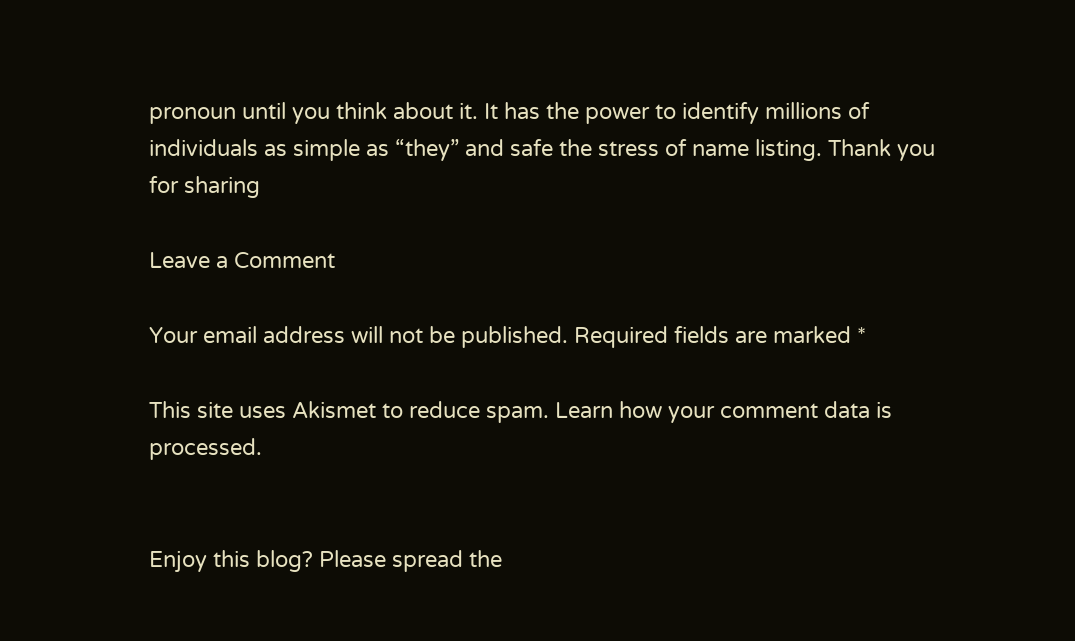pronoun until you think about it. It has the power to identify millions of individuals as simple as “they” and safe the stress of name listing. Thank you for sharing

Leave a Comment

Your email address will not be published. Required fields are marked *

This site uses Akismet to reduce spam. Learn how your comment data is processed.


Enjoy this blog? Please spread the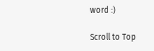word :)

Scroll to Top